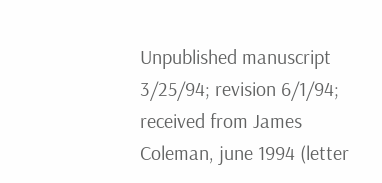Unpublished manuscript 3/25/94; revision 6/1/94; received from James Coleman, june 1994 (letter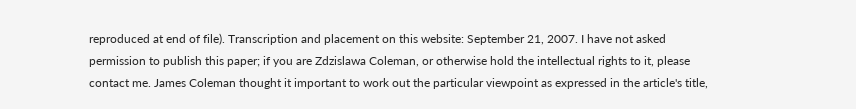reproduced at end of file). Transcription and placement on this website: September 21, 2007. I have not asked permission to publish this paper; if you are Zdzislawa Coleman, or otherwise hold the intellectual rights to it, please contact me. James Coleman thought it important to work out the particular viewpoint as expressed in the article's title,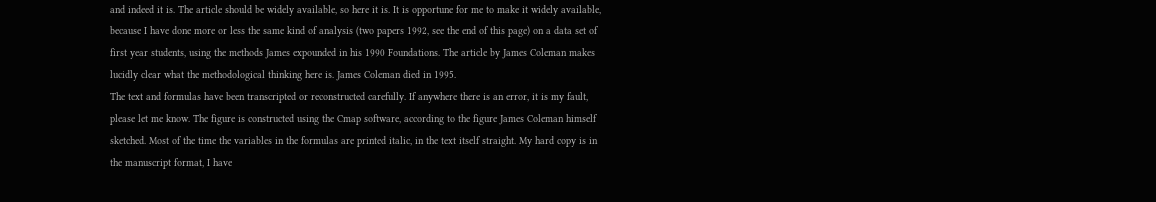and indeed it is. The article should be widely available, so here it is. It is opportune for me to make it widely available, because I have done more or less the same kind of analysis (two papers 1992, see the end of this page) on a data set of first year students, using the methods James expounded in his 1990 Foundations. The article by James Coleman makes lucidly clear what the methodological thinking here is. James Coleman died in 1995.
The text and formulas have been transcripted or reconstructed carefully. If anywhere there is an error, it is my fault, please let me know. The figure is constructed using the Cmap software, according to the figure James Coleman himself sketched. Most of the time the variables in the formulas are printed italic, in the text itself straight. My hard copy is in the manuscript format, I have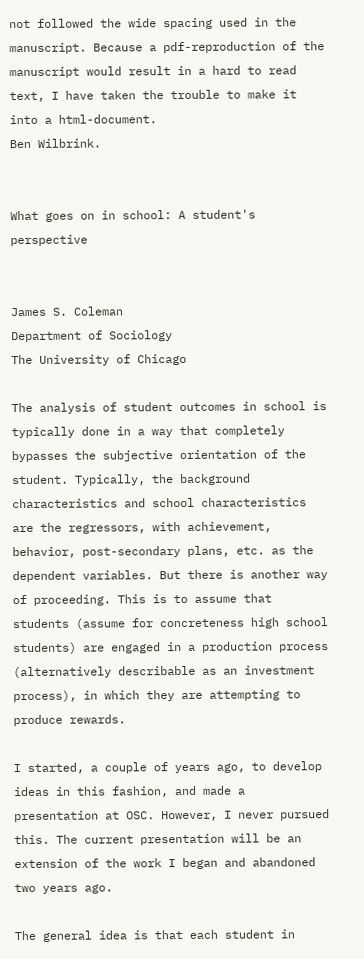not followed the wide spacing used in the manuscript. Because a pdf-reproduction of the manuscript would result in a hard to read text, I have taken the trouble to make it into a html-document.
Ben Wilbrink.


What goes on in school: A student's perspective


James S. Coleman
Department of Sociology
The University of Chicago

The analysis of student outcomes in school is typically done in a way that completely bypasses the subjective orientation of the student. Typically, the background characteristics and school characteristics are the regressors, with achievement, behavior, post-secondary plans, etc. as the dependent variables. But there is another way of proceeding. This is to assume that students (assume for concreteness high school students) are engaged in a production process (alternatively describable as an investment process), in which they are attempting to produce rewards.

I started, a couple of years ago, to develop ideas in this fashion, and made a presentation at OSC. However, I never pursued this. The current presentation will be an extension of the work I began and abandoned two years ago.

The general idea is that each student in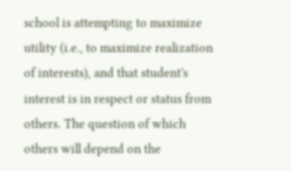school is attempting to maximize utility (i.e., to maximize realization of interests), and that student's interest is in respect or status from others. The question of which others will depend on the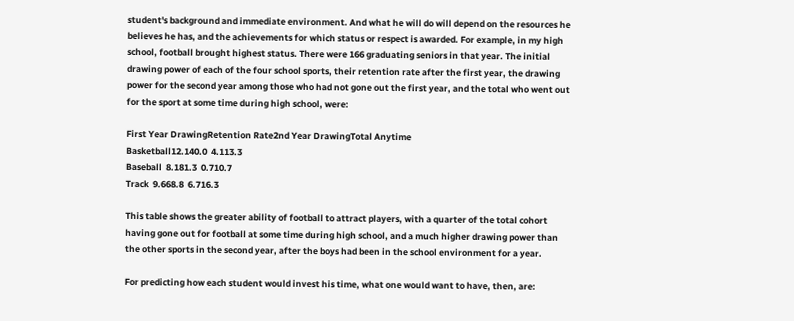student's background and immediate environment. And what he will do will depend on the resources he believes he has, and the achievements for which status or respect is awarded. For example, in my high school, football brought highest status. There were 166 graduating seniors in that year. The initial drawing power of each of the four school sports, their retention rate after the first year, the drawing power for the second year among those who had not gone out the first year, and the total who went out for the sport at some time during high school, were:

First Year DrawingRetention Rate2nd Year DrawingTotal Anytime
Basketball12.140.0  4.113.3
Baseball  8.181.3  0.710.7
Track  9.668.8  6.716.3

This table shows the greater ability of football to attract players, with a quarter of the total cohort having gone out for football at some time during high school, and a much higher drawing power than the other sports in the second year, after the boys had been in the school environment for a year.

For predicting how each student would invest his time, what one would want to have, then, are: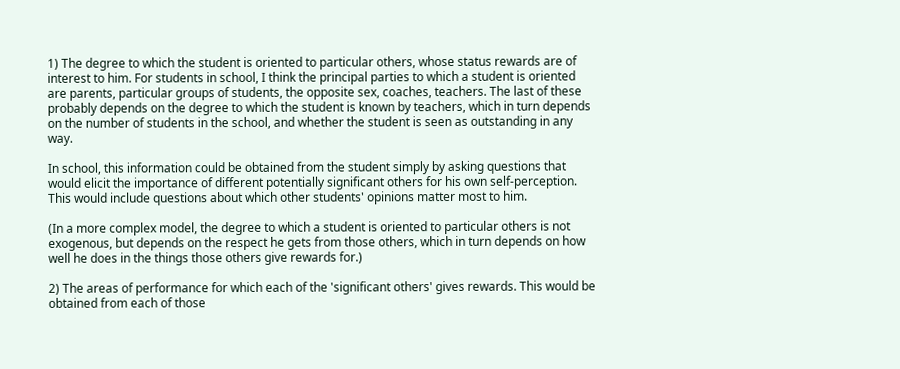1) The degree to which the student is oriented to particular others, whose status rewards are of interest to him. For students in school, I think the principal parties to which a student is oriented are parents, particular groups of students, the opposite sex, coaches, teachers. The last of these probably depends on the degree to which the student is known by teachers, which in turn depends on the number of students in the school, and whether the student is seen as outstanding in any way.

In school, this information could be obtained from the student simply by asking questions that would elicit the importance of different potentially significant others for his own self-perception. This would include questions about which other students' opinions matter most to him.

(In a more complex model, the degree to which a student is oriented to particular others is not exogenous, but depends on the respect he gets from those others, which in turn depends on how well he does in the things those others give rewards for.)

2) The areas of performance for which each of the 'significant others' gives rewards. This would be obtained from each of those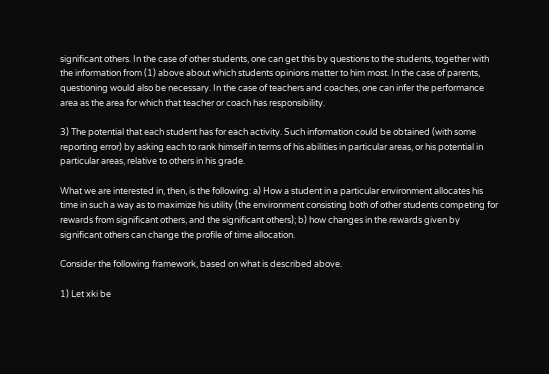significant others. In the case of other students, one can get this by questions to the students, together with the information from (1) above about which students opinions matter to him most. In the case of parents, questioning would also be necessary. In the case of teachers and coaches, one can infer the performance area as the area for which that teacher or coach has responsibility.

3) The potential that each student has for each activity. Such information could be obtained (with some reporting error) by asking each to rank himself in terms of his abilities in particular areas, or his potential in particular areas, relative to others in his grade.

What we are interested in, then, is the following: a) How a student in a particular environment allocates his time in such a way as to maximize his utility (the environment consisting both of other students competing for rewards from significant others, and the significant others); b) how changes in the rewards given by significant others can change the profile of time allocation.

Consider the following framework, based on what is described above.

1) Let xki be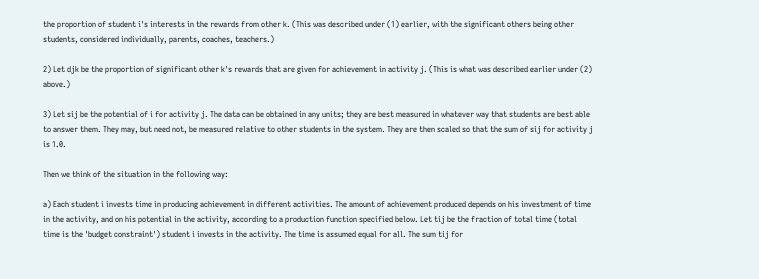the proportion of student i's interests in the rewards from other k. (This was described under (1) earlier, with the significant others being other students, considered individually, parents, coaches, teachers.)

2) Let djk be the proportion of significant other k's rewards that are given for achievement in activity j. (This is what was described earlier under (2) above.)

3) Let sij be the potential of i for activity j. The data can be obtained in any units; they are best measured in whatever way that students are best able to answer them. They may, but need not, be measured relative to other students in the system. They are then scaled so that the sum of sij for activity j is 1.0.

Then we think of the situation in the following way:

a) Each student i invests time in producing achievement in different activities. The amount of achievement produced depends on his investment of time in the activity, and on his potential in the activity, according to a production function specified below. Let tij be the fraction of total time (total time is the 'budget constraint') student i invests in the activity. The time is assumed equal for all. The sum tij for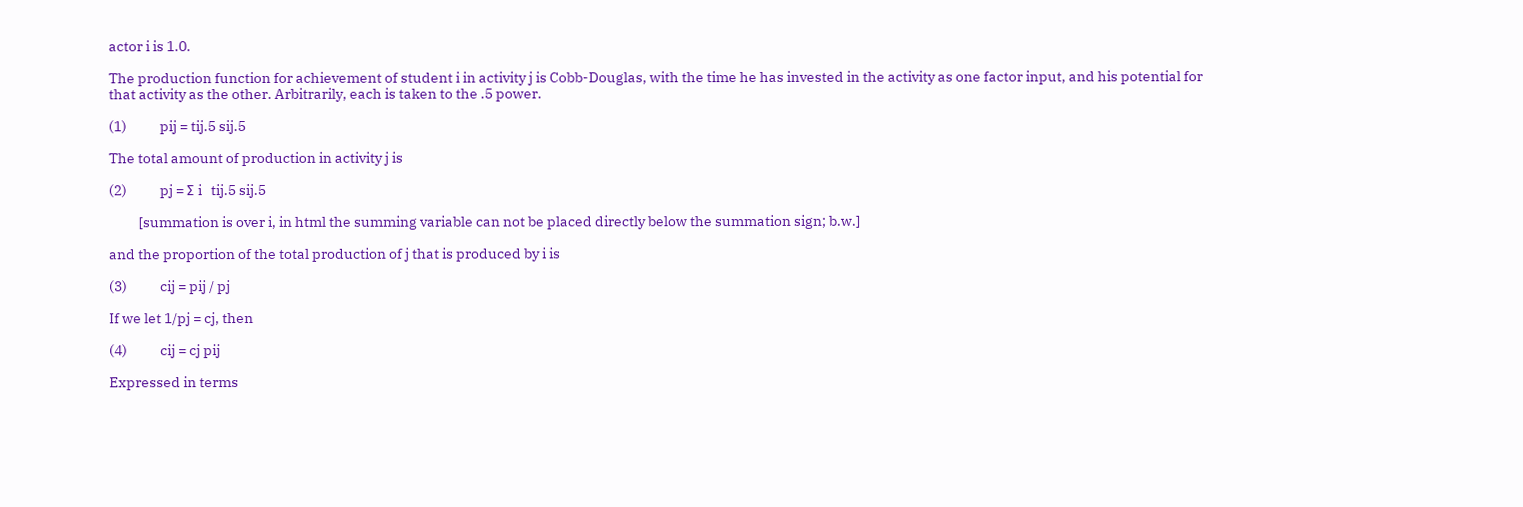actor i is 1.0.

The production function for achievement of student i in activity j is Cobb-Douglas, with the time he has invested in the activity as one factor input, and his potential for that activity as the other. Arbitrarily, each is taken to the .5 power.

(1)           pij = tij.5 sij.5

The total amount of production in activity j is

(2)           pj = Σ i   tij.5 sij.5

          [summation is over i, in html the summing variable can not be placed directly below the summation sign; b.w.]

and the proportion of the total production of j that is produced by i is

(3)           cij = pij / pj

If we let 1/pj = cj, then

(4)           cij = cj pij

Expressed in terms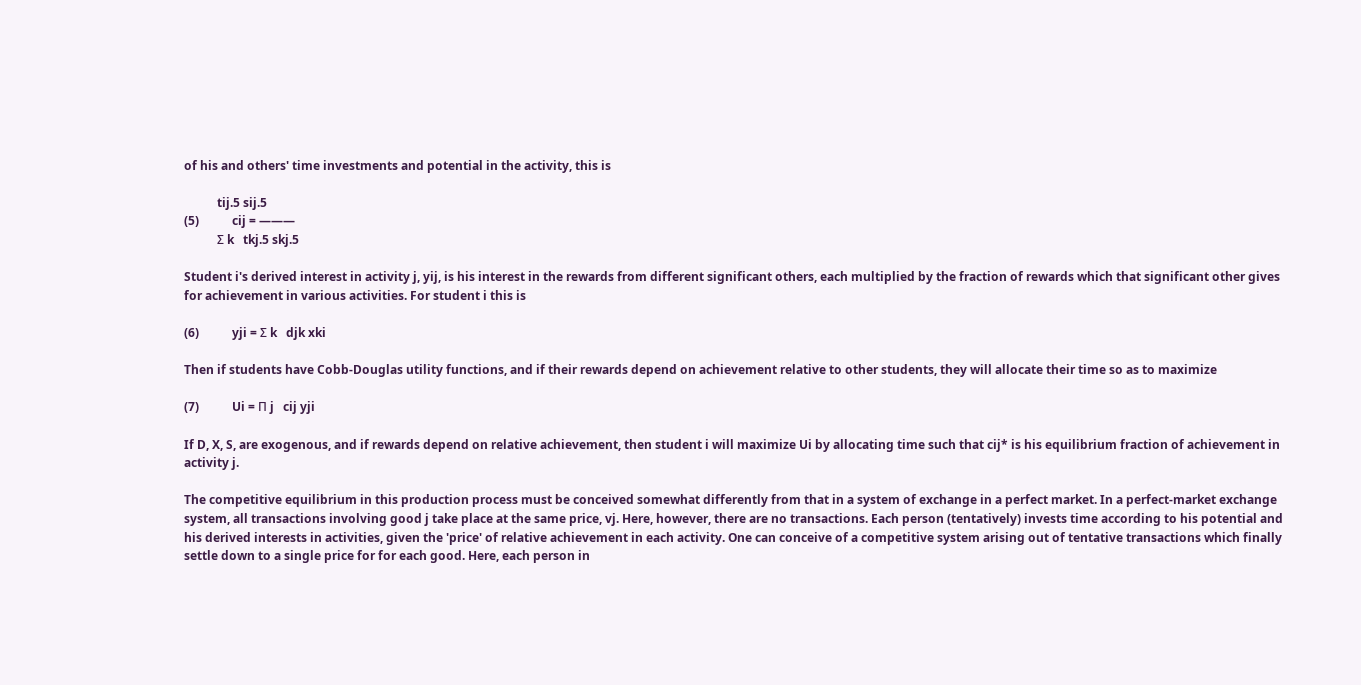of his and others' time investments and potential in the activity, this is

           tij.5 sij.5
(5)           cij = ———
           Σ k   tkj.5 skj.5

Student i's derived interest in activity j, yij, is his interest in the rewards from different significant others, each multiplied by the fraction of rewards which that significant other gives for achievement in various activities. For student i this is

(6)           yji = Σ k   djk xki

Then if students have Cobb-Douglas utility functions, and if their rewards depend on achievement relative to other students, they will allocate their time so as to maximize

(7)           Ui = Π j   cij yji

If D, X, S, are exogenous, and if rewards depend on relative achievement, then student i will maximize Ui by allocating time such that cij* is his equilibrium fraction of achievement in activity j.

The competitive equilibrium in this production process must be conceived somewhat differently from that in a system of exchange in a perfect market. In a perfect-market exchange system, all transactions involving good j take place at the same price, vj. Here, however, there are no transactions. Each person (tentatively) invests time according to his potential and his derived interests in activities, given the 'price' of relative achievement in each activity. One can conceive of a competitive system arising out of tentative transactions which finally settle down to a single price for for each good. Here, each person in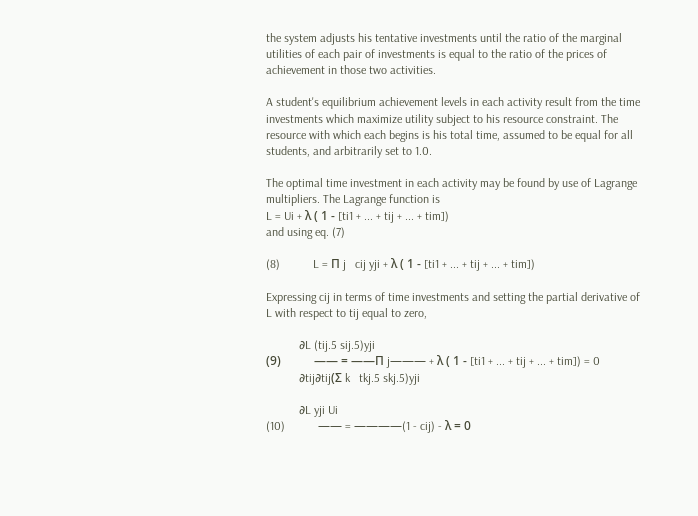the system adjusts his tentative investments until the ratio of the marginal utilities of each pair of investments is equal to the ratio of the prices of achievement in those two activities.

A student's equilibrium achievement levels in each activity result from the time investments which maximize utility subject to his resource constraint. The resource with which each begins is his total time, assumed to be equal for all students, and arbitrarily set to 1.0.

The optimal time investment in each activity may be found by use of Lagrange multipliers. The Lagrange function is
L = Ui + λ ( 1 - [ti1 + ... + tij + ... + tim])
and using eq. (7)

(8)           L = Π j   cij yji + λ ( 1 - [ti1 + ... + tij + ... + tim])

Expressing cij in terms of time investments and setting the partial derivative of L with respect to tij equal to zero,

           ∂L (tij.5 sij.5)yji
(9)           —— = ——Π j——— + λ ( 1 - [ti1 + ... + tij + ... + tim]) = 0
           ∂tij∂tij(Σ k   tkj.5 skj.5)yji

           ∂L yji Ui
(10)           —— = ————(1 - cij) - λ = 0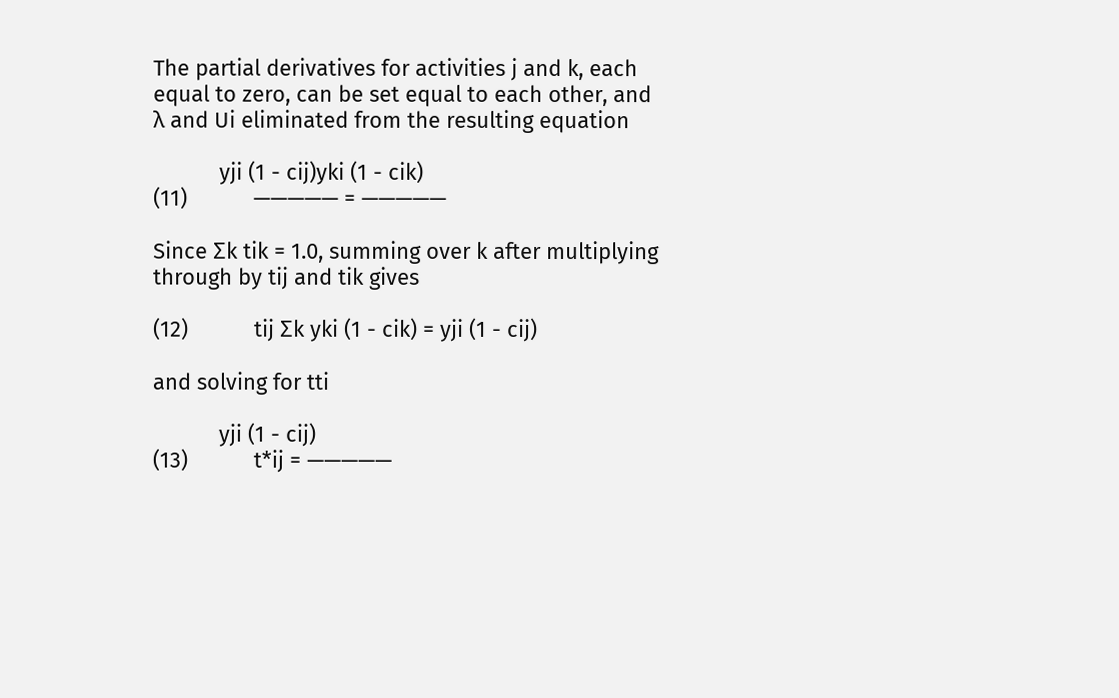The partial derivatives for activities j and k, each equal to zero, can be set equal to each other, and λ and Ui eliminated from the resulting equation

           yji (1 - cij)yki (1 - cik)
(11)           ————— = —————

Since Σk tik = 1.0, summing over k after multiplying through by tij and tik gives

(12)           tij Σk yki (1 - cik) = yji (1 - cij)

and solving for tti

           yji (1 - cij)
(13)           t*ij = —————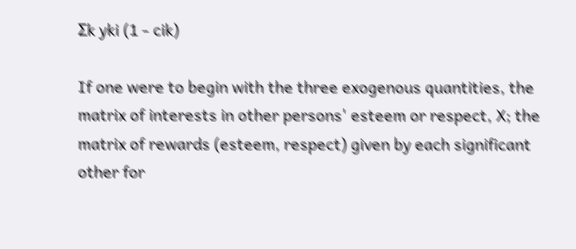Σk yki (1 - cik)

If one were to begin with the three exogenous quantities, the matrix of interests in other persons' esteem or respect, X; the matrix of rewards (esteem, respect) given by each significant other for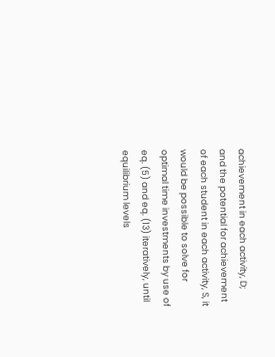achievement in each activity, D; and the potential for achievement of each student in each activity, S, it would be possible to solve for optimal time investments by use of eq. (5) and eq. (13) iteratively, until equilibrium levels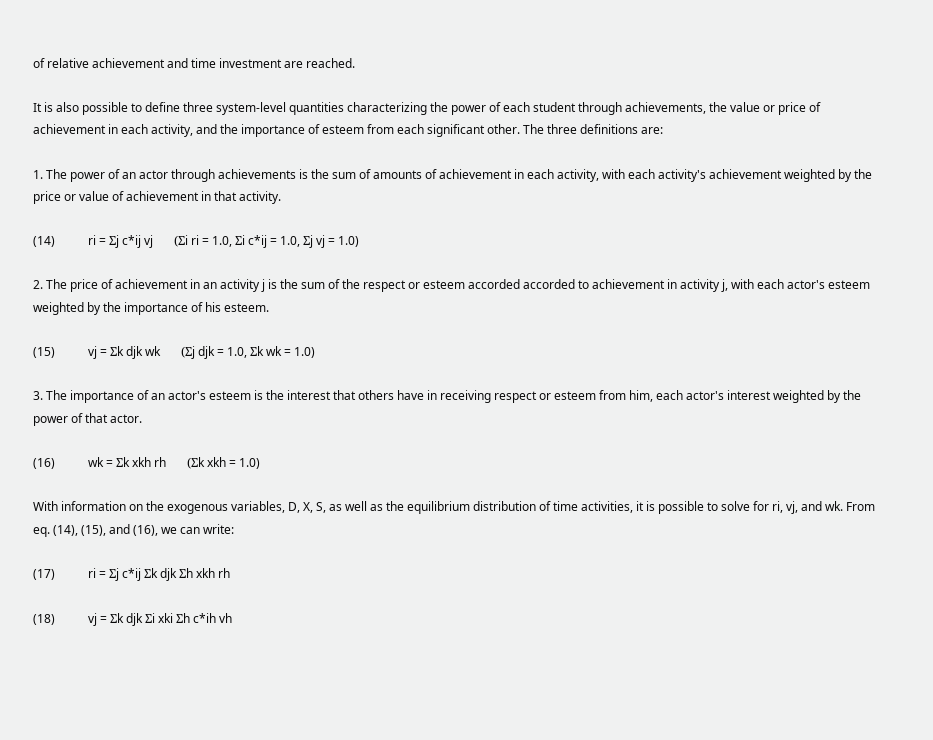of relative achievement and time investment are reached.

It is also possible to define three system-level quantities characterizing the power of each student through achievements, the value or price of achievement in each activity, and the importance of esteem from each significant other. The three definitions are:

1. The power of an actor through achievements is the sum of amounts of achievement in each activity, with each activity's achievement weighted by the price or value of achievement in that activity.

(14)           ri = Σj c*ij vj       (Σi ri = 1.0, Σi c*ij = 1.0, Σj vj = 1.0)

2. The price of achievement in an activity j is the sum of the respect or esteem accorded accorded to achievement in activity j, with each actor's esteem weighted by the importance of his esteem.

(15)           vj = Σk djk wk       (Σj djk = 1.0, Σk wk = 1.0)

3. The importance of an actor's esteem is the interest that others have in receiving respect or esteem from him, each actor's interest weighted by the power of that actor.

(16)           wk = Σk xkh rh       (Σk xkh = 1.0)

With information on the exogenous variables, D, X, S, as well as the equilibrium distribution of time activities, it is possible to solve for ri, vj, and wk. From eq. (14), (15), and (16), we can write:

(17)           ri = Σj c*ij Σk djk Σh xkh rh

(18)           vj = Σk djk Σi xki Σh c*ih vh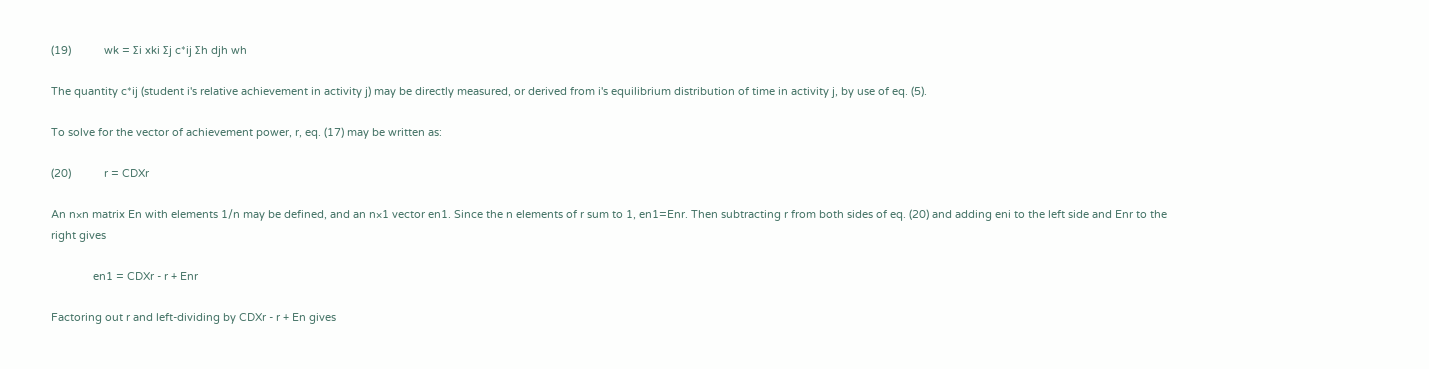(19)           wk = Σi xki Σj c*ij Σh djh wh

The quantity c*ij (student i's relative achievement in activity j) may be directly measured, or derived from i's equilibrium distribution of time in activity j, by use of eq. (5).

To solve for the vector of achievement power, r, eq. (17) may be written as:

(20)           r = CDXr

An n×n matrix En with elements 1/n may be defined, and an n×1 vector en1. Since the n elements of r sum to 1, en1=Enr. Then subtracting r from both sides of eq. (20) and adding eni to the left side and Enr to the right gives

              en1 = CDXr - r + Enr

Factoring out r and left-dividing by CDXr - r + En gives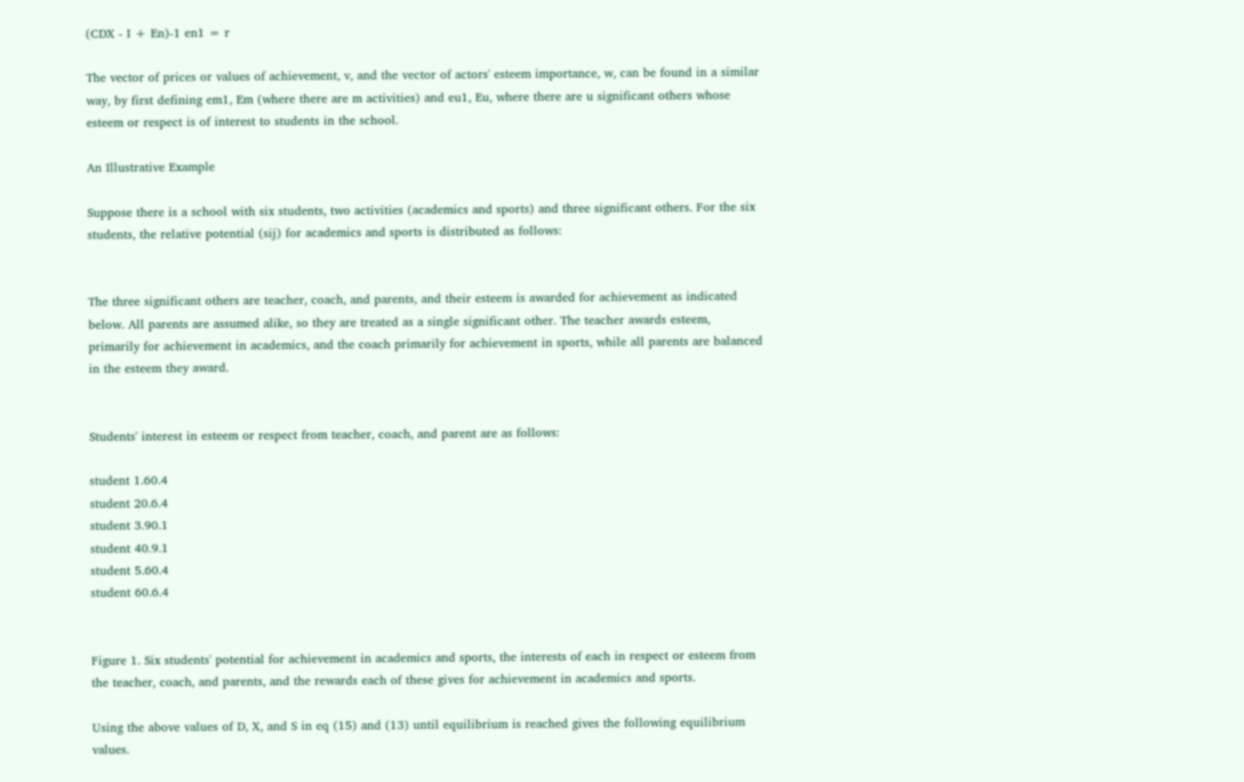(CDX - I + En)-1 en1 = r

The vector of prices or values of achievement, v, and the vector of actors' esteem importance, w, can be found in a similar way, by first defining em1, Em (where there are m activities) and eu1, Eu, where there are u significant others whose esteem or respect is of interest to students in the school.

An Illustrative Example

Suppose there is a school with six students, two activities (academics and sports) and three significant others. For the six students, the relative potential (sij) for academics and sports is distributed as follows:


The three significant others are teacher, coach, and parents, and their esteem is awarded for achievement as indicated below. All parents are assumed alike, so they are treated as a single significant other. The teacher awards esteem, primarily for achievement in academics, and the coach primarily for achievement in sports, while all parents are balanced in the esteem they award.


Students' interest in esteem or respect from teacher, coach, and parent are as follows:

student 1.60.4
student 20.6.4
student 3.90.1
student 40.9.1
student 5.60.4
student 60.6.4


Figure 1. Six students' potential for achievement in academics and sports, the interests of each in respect or esteem from the teacher, coach, and parents, and the rewards each of these gives for achievement in academics and sports.

Using the above values of D, X, and S in eq (15) and (13) until equilibrium is reached gives the following equilibrium values.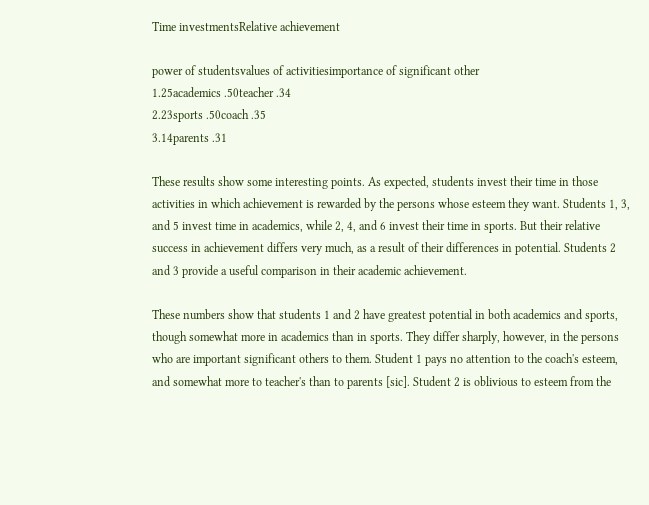Time investmentsRelative achievement

power of studentsvalues of activitiesimportance of significant other
1.25academics .50teacher .34
2.23sports .50coach .35
3.14parents .31

These results show some interesting points. As expected, students invest their time in those activities in which achievement is rewarded by the persons whose esteem they want. Students 1, 3, and 5 invest time in academics, while 2, 4, and 6 invest their time in sports. But their relative success in achievement differs very much, as a result of their differences in potential. Students 2 and 3 provide a useful comparison in their academic achievement.

These numbers show that students 1 and 2 have greatest potential in both academics and sports, though somewhat more in academics than in sports. They differ sharply, however, in the persons who are important significant others to them. Student 1 pays no attention to the coach's esteem, and somewhat more to teacher's than to parents [sic]. Student 2 is oblivious to esteem from the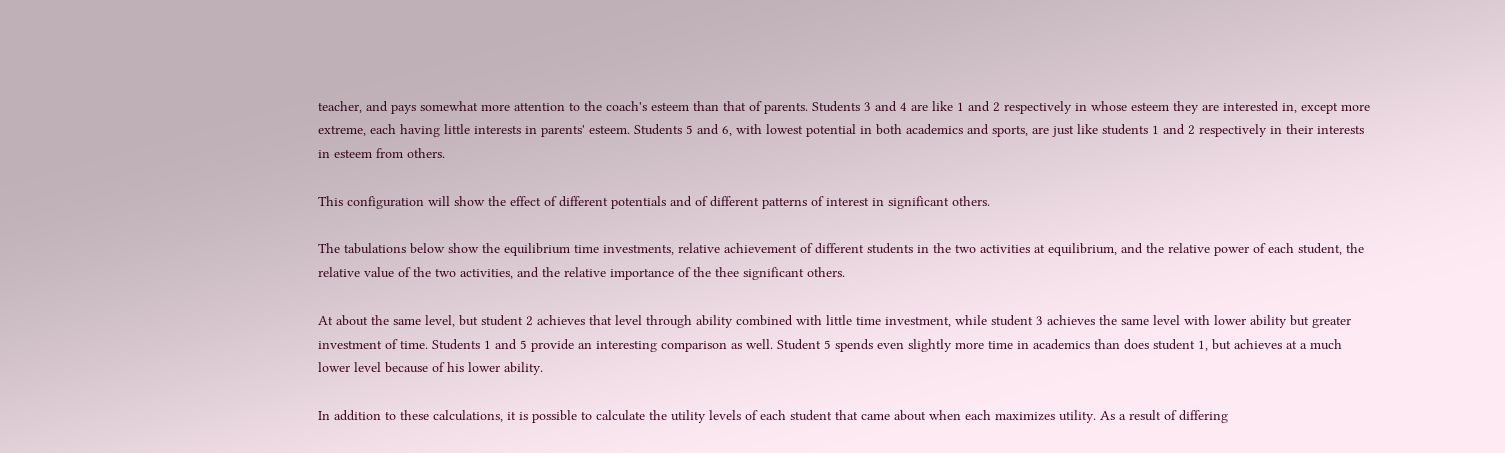teacher, and pays somewhat more attention to the coach's esteem than that of parents. Students 3 and 4 are like 1 and 2 respectively in whose esteem they are interested in, except more extreme, each having little interests in parents' esteem. Students 5 and 6, with lowest potential in both academics and sports, are just like students 1 and 2 respectively in their interests in esteem from others.

This configuration will show the effect of different potentials and of different patterns of interest in significant others.

The tabulations below show the equilibrium time investments, relative achievement of different students in the two activities at equilibrium, and the relative power of each student, the relative value of the two activities, and the relative importance of the thee significant others.

At about the same level, but student 2 achieves that level through ability combined with little time investment, while student 3 achieves the same level with lower ability but greater investment of time. Students 1 and 5 provide an interesting comparison as well. Student 5 spends even slightly more time in academics than does student 1, but achieves at a much lower level because of his lower ability.

In addition to these calculations, it is possible to calculate the utility levels of each student that came about when each maximizes utility. As a result of differing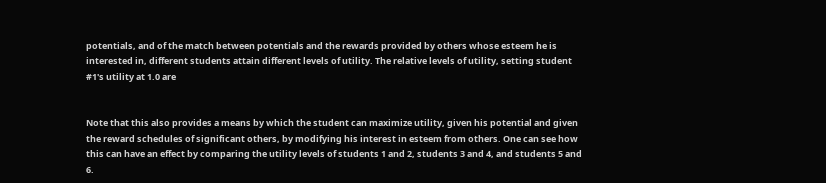potentials, and of the match between potentials and the rewards provided by others whose esteem he is interested in, different students attain different levels of utility. The relative levels of utility, setting student #1's utility at 1.0 are


Note that this also provides a means by which the student can maximize utility, given his potential and given the reward schedules of significant others, by modifying his interest in esteem from others. One can see how this can have an effect by comparing the utility levels of students 1 and 2, students 3 and 4, and students 5 and 6.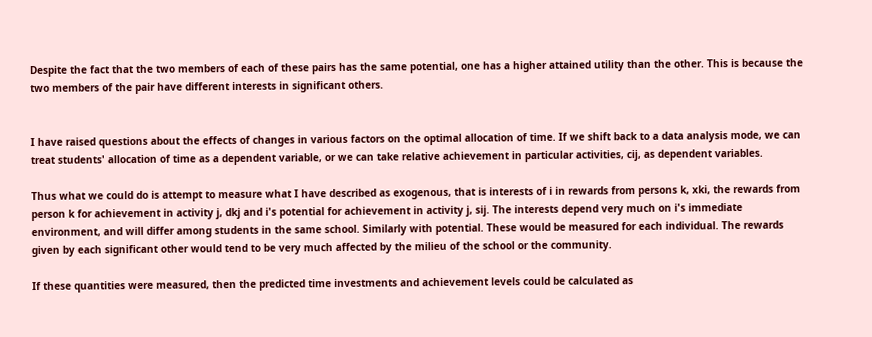Despite the fact that the two members of each of these pairs has the same potential, one has a higher attained utility than the other. This is because the two members of the pair have different interests in significant others.


I have raised questions about the effects of changes in various factors on the optimal allocation of time. If we shift back to a data analysis mode, we can treat students' allocation of time as a dependent variable, or we can take relative achievement in particular activities, cij, as dependent variables.

Thus what we could do is attempt to measure what I have described as exogenous, that is interests of i in rewards from persons k, xki, the rewards from person k for achievement in activity j, dkj and i's potential for achievement in activity j, sij. The interests depend very much on i's immediate environment, and will differ among students in the same school. Similarly with potential. These would be measured for each individual. The rewards given by each significant other would tend to be very much affected by the milieu of the school or the community.

If these quantities were measured, then the predicted time investments and achievement levels could be calculated as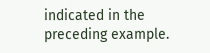indicated in the preceding example.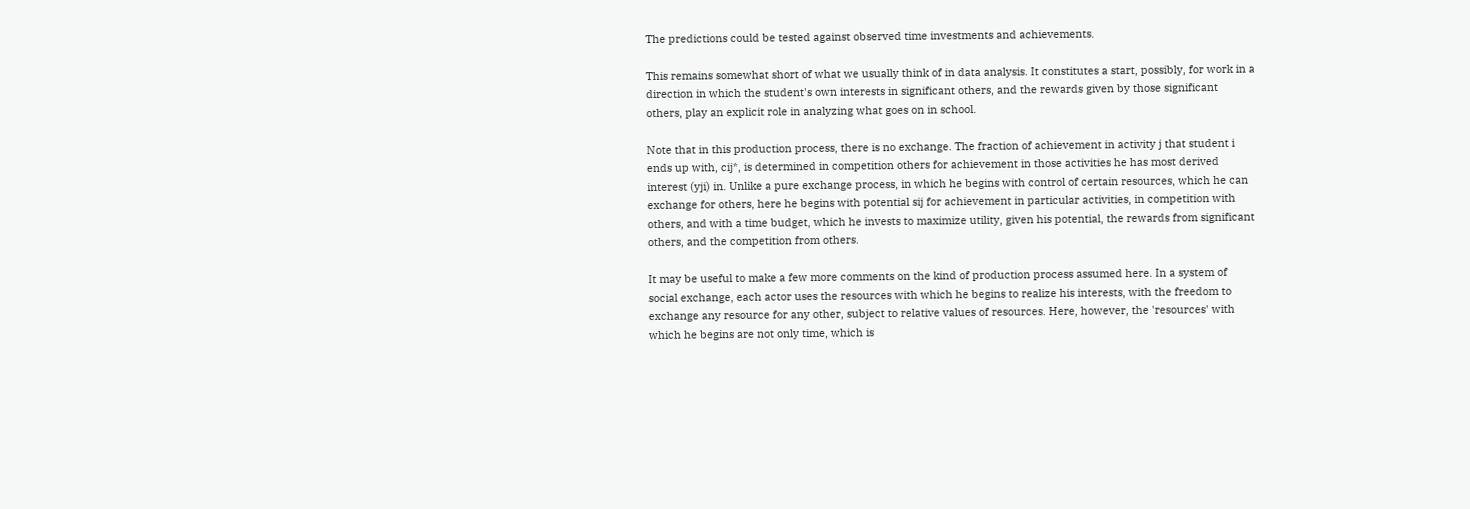The predictions could be tested against observed time investments and achievements.

This remains somewhat short of what we usually think of in data analysis. It constitutes a start, possibly, for work in a direction in which the student's own interests in significant others, and the rewards given by those significant others, play an explicit role in analyzing what goes on in school.

Note that in this production process, there is no exchange. The fraction of achievement in activity j that student i ends up with, cij*, is determined in competition others for achievement in those activities he has most derived interest (yji) in. Unlike a pure exchange process, in which he begins with control of certain resources, which he can exchange for others, here he begins with potential sij for achievement in particular activities, in competition with others, and with a time budget, which he invests to maximize utility, given his potential, the rewards from significant others, and the competition from others.

It may be useful to make a few more comments on the kind of production process assumed here. In a system of social exchange, each actor uses the resources with which he begins to realize his interests, with the freedom to exchange any resource for any other, subject to relative values of resources. Here, however, the 'resources' with which he begins are not only time, which is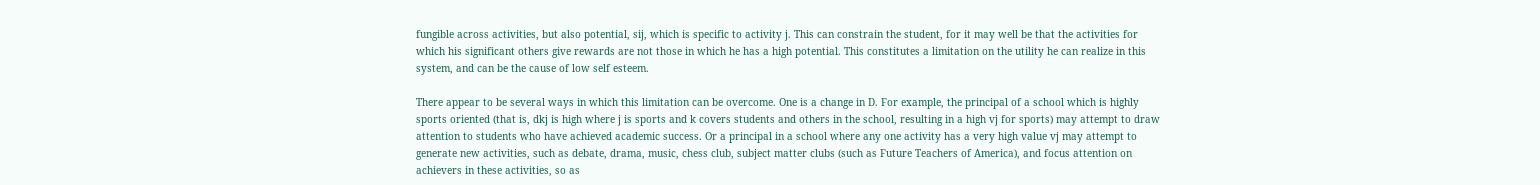fungible across activities, but also potential, sij, which is specific to activity j. This can constrain the student, for it may well be that the activities for which his significant others give rewards are not those in which he has a high potential. This constitutes a limitation on the utility he can realize in this system, and can be the cause of low self esteem.

There appear to be several ways in which this limitation can be overcome. One is a change in D. For example, the principal of a school which is highly sports oriented (that is, dkj is high where j is sports and k covers students and others in the school, resulting in a high vj for sports) may attempt to draw attention to students who have achieved academic success. Or a principal in a school where any one activity has a very high value vj may attempt to generate new activities, such as debate, drama, music, chess club, subject matter clubs (such as Future Teachers of America), and focus attention on achievers in these activities, so as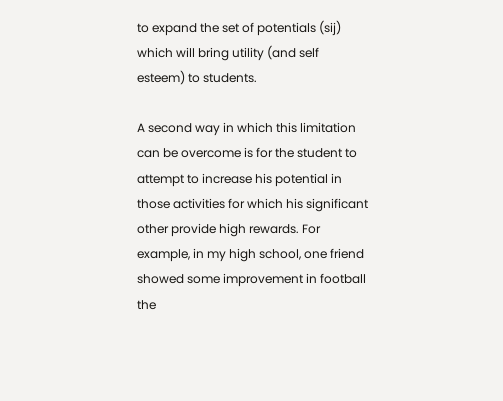to expand the set of potentials (sij) which will bring utility (and self esteem) to students.

A second way in which this limitation can be overcome is for the student to attempt to increase his potential in those activities for which his significant other provide high rewards. For example, in my high school, one friend showed some improvement in football the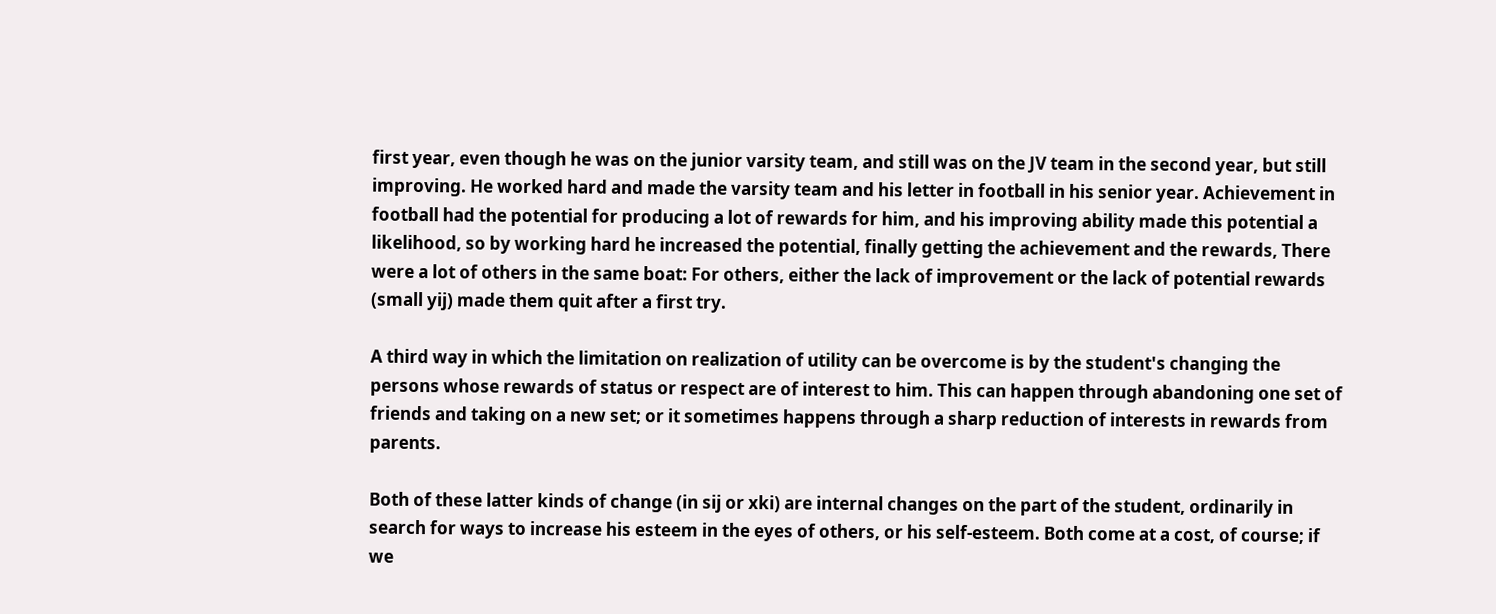first year, even though he was on the junior varsity team, and still was on the JV team in the second year, but still improving. He worked hard and made the varsity team and his letter in football in his senior year. Achievement in football had the potential for producing a lot of rewards for him, and his improving ability made this potential a likelihood, so by working hard he increased the potential, finally getting the achievement and the rewards, There were a lot of others in the same boat: For others, either the lack of improvement or the lack of potential rewards (small yij) made them quit after a first try.

A third way in which the limitation on realization of utility can be overcome is by the student's changing the persons whose rewards of status or respect are of interest to him. This can happen through abandoning one set of friends and taking on a new set; or it sometimes happens through a sharp reduction of interests in rewards from parents.

Both of these latter kinds of change (in sij or xki) are internal changes on the part of the student, ordinarily in search for ways to increase his esteem in the eyes of others, or his self-esteem. Both come at a cost, of course; if we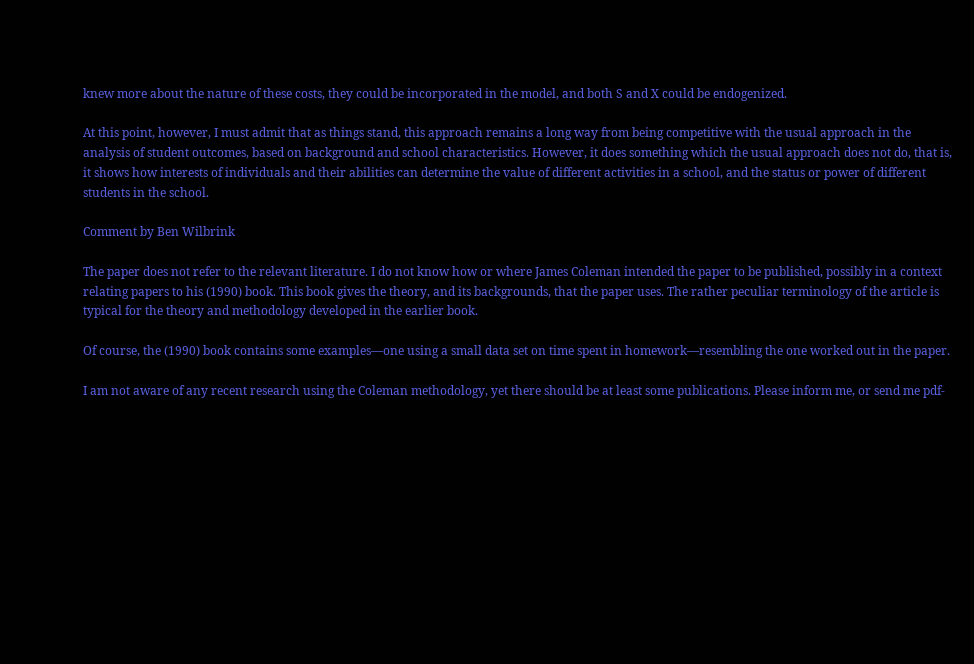knew more about the nature of these costs, they could be incorporated in the model, and both S and X could be endogenized.

At this point, however, I must admit that as things stand, this approach remains a long way from being competitive with the usual approach in the analysis of student outcomes, based on background and school characteristics. However, it does something which the usual approach does not do, that is, it shows how interests of individuals and their abilities can determine the value of different activities in a school, and the status or power of different students in the school.

Comment by Ben Wilbrink

The paper does not refer to the relevant literature. I do not know how or where James Coleman intended the paper to be published, possibly in a context relating papers to his (1990) book. This book gives the theory, and its backgrounds, that the paper uses. The rather peculiar terminology of the article is typical for the theory and methodology developed in the earlier book.

Of course, the (1990) book contains some examples—one using a small data set on time spent in homework—resembling the one worked out in the paper.

I am not aware of any recent research using the Coleman methodology, yet there should be at least some publications. Please inform me, or send me pdf-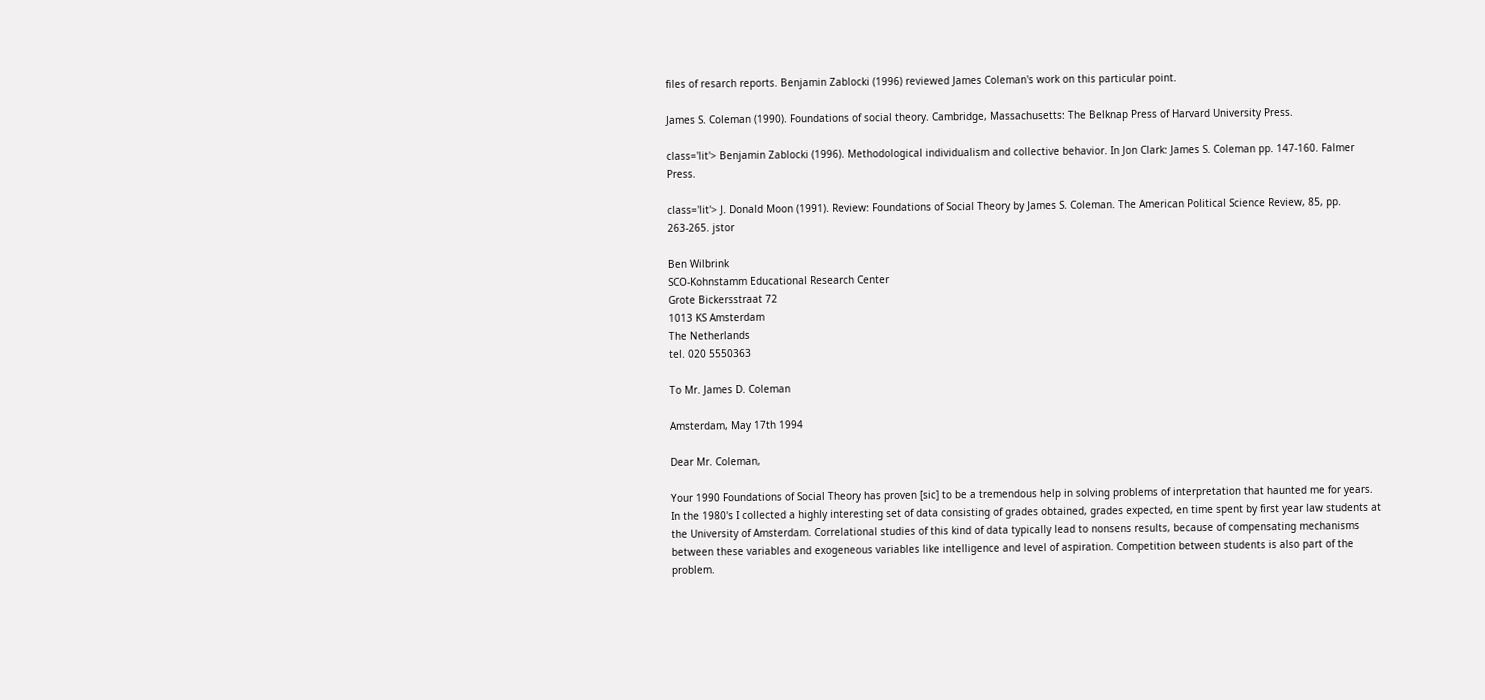files of resarch reports. Benjamin Zablocki (1996) reviewed James Coleman's work on this particular point.

James S. Coleman (1990). Foundations of social theory. Cambridge, Massachusetts: The Belknap Press of Harvard University Press.

class='lit'> Benjamin Zablocki (1996). Methodological individualism and collective behavior. In Jon Clark: James S. Coleman pp. 147-160. Falmer Press.

class='lit'> J. Donald Moon (1991). Review: Foundations of Social Theory by James S. Coleman. The American Political Science Review, 85, pp. 263-265. jstor

Ben Wilbrink
SCO-Kohnstamm Educational Research Center
Grote Bickersstraat 72
1013 KS Amsterdam
The Netherlands
tel. 020 5550363

To Mr. James D. Coleman

Amsterdam, May 17th 1994

Dear Mr. Coleman,

Your 1990 Foundations of Social Theory has proven [sic] to be a tremendous help in solving problems of interpretation that haunted me for years. In the 1980's I collected a highly interesting set of data consisting of grades obtained, grades expected, en time spent by first year law students at the University of Amsterdam. Correlational studies of this kind of data typically lead to nonsens results, because of compensating mechanisms between these variables and exogeneous variables like intelligence and level of aspiration. Competition between students is also part of the problem.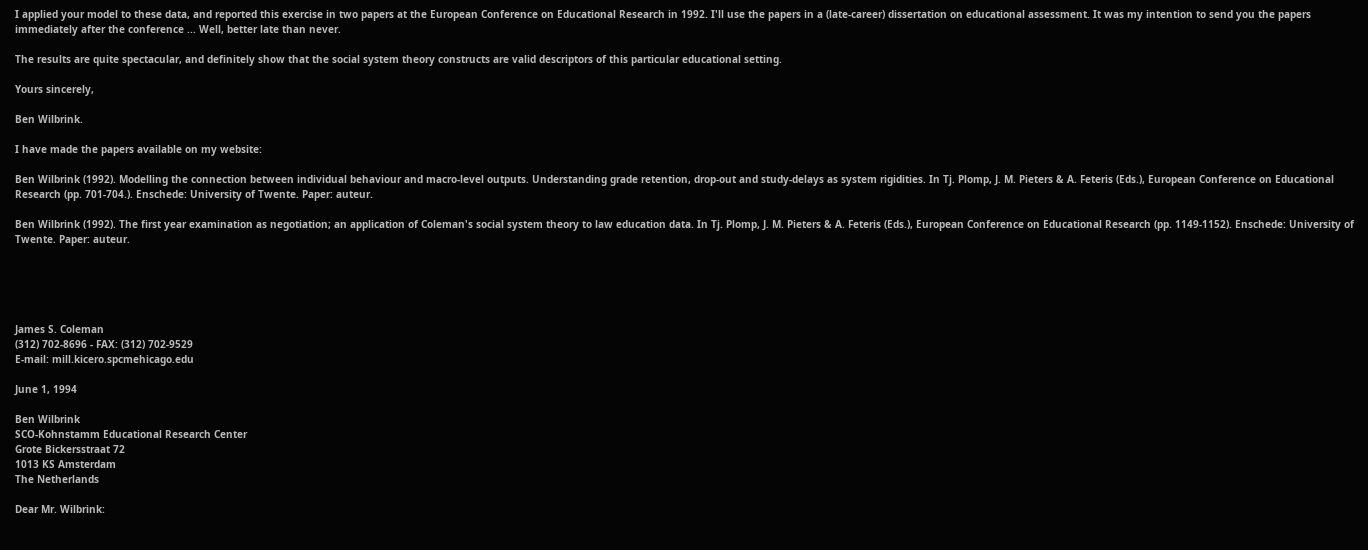I applied your model to these data, and reported this exercise in two papers at the European Conference on Educational Research in 1992. I'll use the papers in a (late-career) dissertation on educational assessment. It was my intention to send you the papers immediately after the conference ... Well, better late than never.

The results are quite spectacular, and definitely show that the social system theory constructs are valid descriptors of this particular educational setting.

Yours sincerely,

Ben Wilbrink.

I have made the papers available on my website:

Ben Wilbrink (1992). Modelling the connection between individual behaviour and macro-level outputs. Understanding grade retention, drop-out and study-delays as system rigidities. In Tj. Plomp, J. M. Pieters & A. Feteris (Eds.), European Conference on Educational Research (pp. 701-704.). Enschede: University of Twente. Paper: auteur.

Ben Wilbrink (1992). The first year examination as negotiation; an application of Coleman's social system theory to law education data. In Tj. Plomp, J. M. Pieters & A. Feteris (Eds.), European Conference on Educational Research (pp. 1149-1152). Enschede: University of Twente. Paper: auteur.





James S. Coleman
(312) 702-8696 - FAX: (312) 702-9529
E-mail: mill.kicero.spcmehicago.edu

June 1, 1994

Ben Wilbrink
SCO-Kohnstamm Educational Research Center
Grote Bickersstraat 72
1013 KS Amsterdam
The Netherlands

Dear Mr. Wilbrink: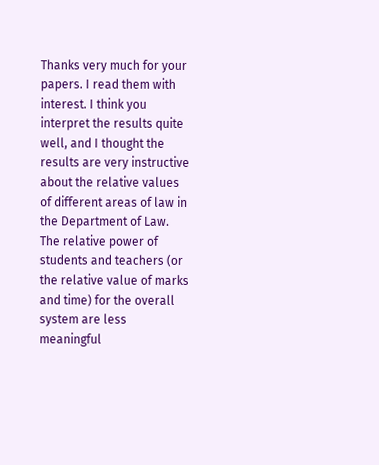Thanks very much for your papers. I read them with interest. I think you interpret the results quite well, and I thought the results are very instructive about the relative values of different areas of law in the Department of Law. The relative power of students and teachers (or the relative value of marks and time) for the overall system are less meaningful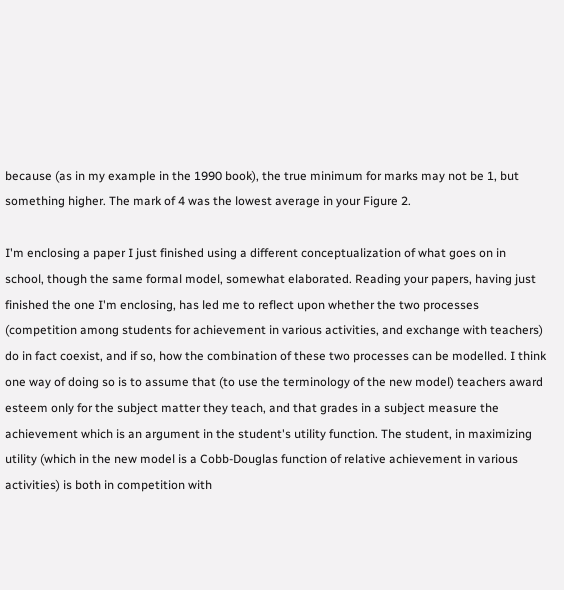because (as in my example in the 1990 book), the true minimum for marks may not be 1, but something higher. The mark of 4 was the lowest average in your Figure 2.

I'm enclosing a paper I just finished using a different conceptualization of what goes on in school, though the same formal model, somewhat elaborated. Reading your papers, having just finished the one I'm enclosing, has led me to reflect upon whether the two processes (competition among students for achievement in various activities, and exchange with teachers) do in fact coexist, and if so, how the combination of these two processes can be modelled. I think one way of doing so is to assume that (to use the terminology of the new model) teachers award esteem only for the subject matter they teach, and that grades in a subject measure the achievement which is an argument in the student's utility function. The student, in maximizing utility (which in the new model is a Cobb-Douglas function of relative achievement in various activities) is both in competition with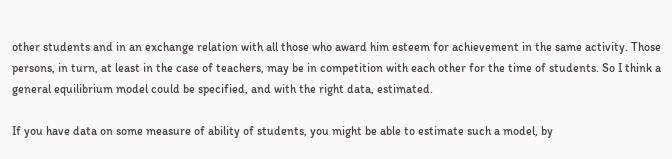other students and in an exchange relation with all those who award him esteem for achievement in the same activity. Those persons, in turn, at least in the case of teachers, may be in competition with each other for the time of students. So I think a general equilibrium model could be specified, and with the right data, estimated.

If you have data on some measure of ability of students, you might be able to estimate such a model, by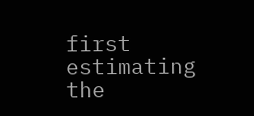first estimating the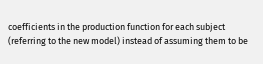coefficients in the production function for each subject (referring to the new model) instead of assuming them to be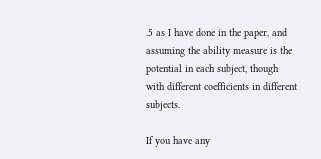.5 as I have done in the paper, and assuming the ability measure is the potential in each subject, though with different coefficients in different subjects.

If you have any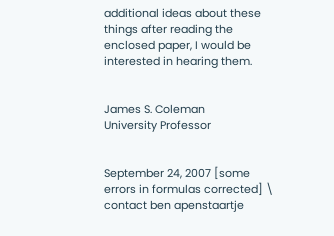additional ideas about these things after reading the enclosed paper, I would be interested in hearing them.


James S. Coleman
University Professor


September 24, 2007 [some errors in formulas corrected] \ contact ben apenstaartje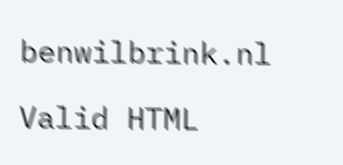benwilbrink.nl

Valid HTML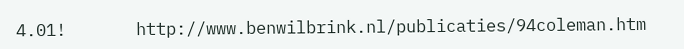4.01!       http://www.benwilbrink.nl/publicaties/94coleman.htm